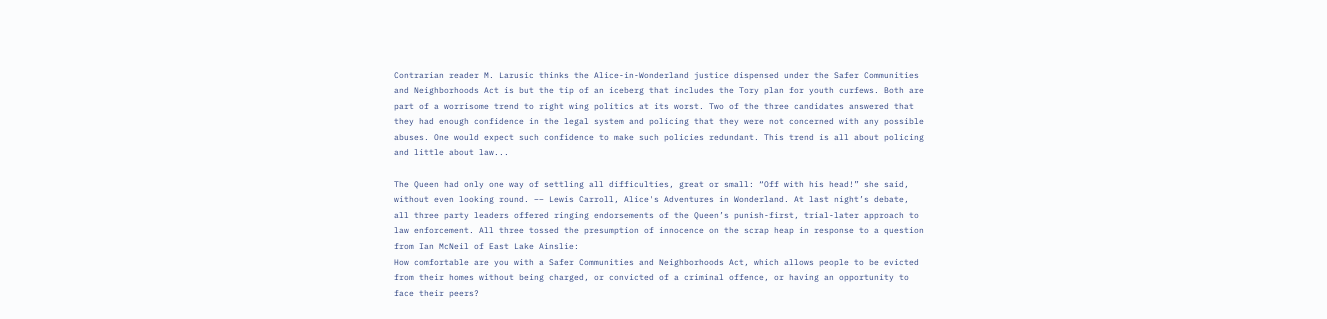Contrarian reader M. Larusic thinks the Alice-in-Wonderland justice dispensed under the Safer Communities and Neighborhoods Act is but the tip of an iceberg that includes the Tory plan for youth curfews. Both are part of a worrisome trend to right wing politics at its worst. Two of the three candidates answered that they had enough confidence in the legal system and policing that they were not concerned with any possible abuses. One would expect such confidence to make such policies redundant. This trend is all about policing and little about law...

The Queen had only one way of settling all difficulties, great or small: “Off with his head!” she said, without even looking round. –– Lewis Carroll, Alice's Adventures in Wonderland. At last night’s debate, all three party leaders offered ringing endorsements of the Queen’s punish-first, trial-later approach to law enforcement. All three tossed the presumption of innocence on the scrap heap in response to a question from Ian McNeil of East Lake Ainslie:
How comfortable are you with a Safer Communities and Neighborhoods Act, which allows people to be evicted from their homes without being charged, or convicted of a criminal offence, or having an opportunity to face their peers?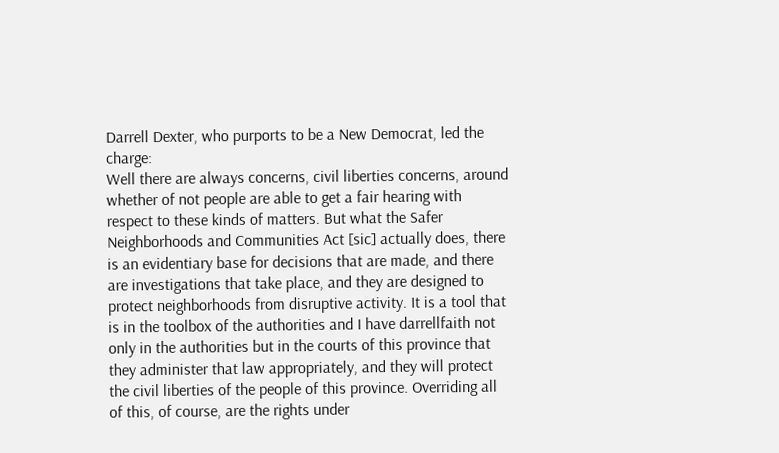Darrell Dexter, who purports to be a New Democrat, led the charge:
Well there are always concerns, civil liberties concerns, around whether of not people are able to get a fair hearing with respect to these kinds of matters. But what the Safer Neighborhoods and Communities Act [sic] actually does, there is an evidentiary base for decisions that are made, and there are investigations that take place, and they are designed to protect neighborhoods from disruptive activity. It is a tool that is in the toolbox of the authorities and I have darrellfaith not only in the authorities but in the courts of this province that they administer that law appropriately, and they will protect the civil liberties of the people of this province. Overriding all of this, of course, are the rights under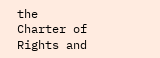the Charter of Rights and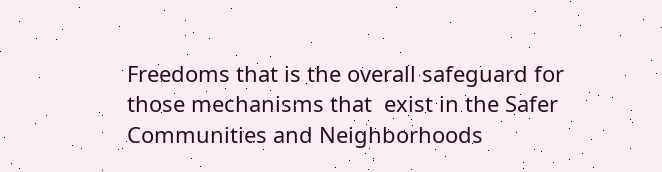Freedoms that is the overall safeguard for those mechanisms that  exist in the Safer Communities and Neighborhoods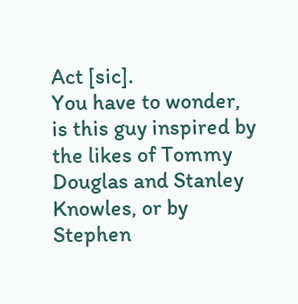Act [sic].
You have to wonder, is this guy inspired by the likes of Tommy Douglas and Stanley Knowles, or by Stephen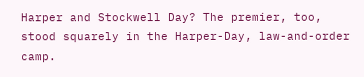Harper and Stockwell Day? The premier, too, stood squarely in the Harper-Day, law-and-order camp.